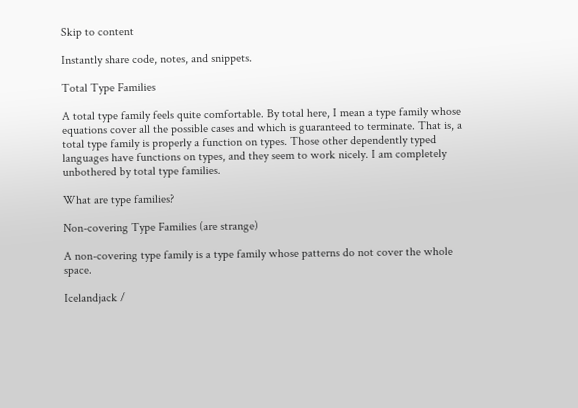Skip to content

Instantly share code, notes, and snippets.

Total Type Families

A total type family feels quite comfortable. By total here, I mean a type family whose equations cover all the possible cases and which is guaranteed to terminate. That is, a total type family is properly a function on types. Those other dependently typed languages have functions on types, and they seem to work nicely. I am completely unbothered by total type families.

What are type families?

Non-covering Type Families (are strange)

A non-covering type family is a type family whose patterns do not cover the whole space.

Icelandjack /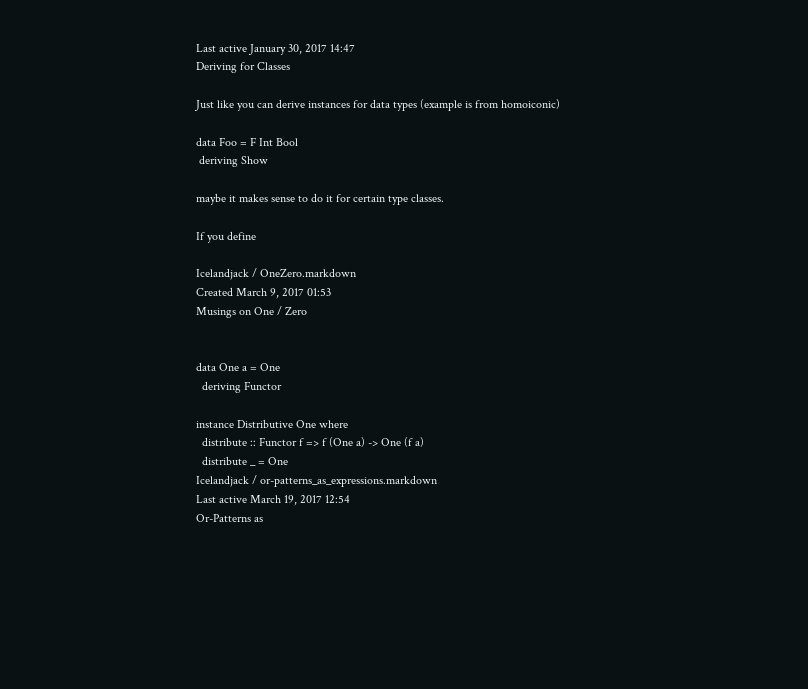Last active January 30, 2017 14:47
Deriving for Classes

Just like you can derive instances for data types (example is from homoiconic)

data Foo = F Int Bool
 deriving Show

maybe it makes sense to do it for certain type classes.

If you define

Icelandjack / OneZero.markdown
Created March 9, 2017 01:53
Musings on One / Zero


data One a = One
  deriving Functor

instance Distributive One where
  distribute :: Functor f => f (One a) -> One (f a)
  distribute _ = One
Icelandjack / or-patterns_as_expressions.markdown
Last active March 19, 2017 12:54
Or-Patterns as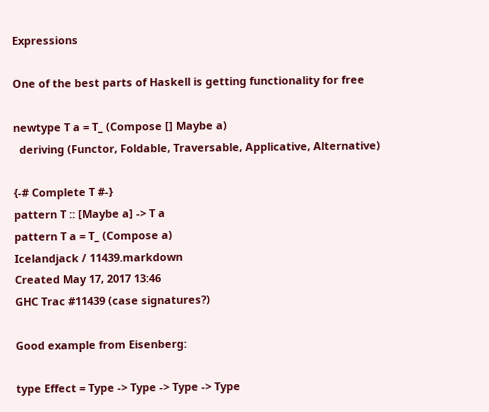Expressions

One of the best parts of Haskell is getting functionality for free

newtype T a = T_ (Compose [] Maybe a)
  deriving (Functor, Foldable, Traversable, Applicative, Alternative)

{-# Complete T #-}
pattern T :: [Maybe a] -> T a
pattern T a = T_ (Compose a)
Icelandjack / 11439.markdown
Created May 17, 2017 13:46
GHC Trac #11439 (case signatures?)

Good example from Eisenberg:

type Effect = Type -> Type -> Type -> Type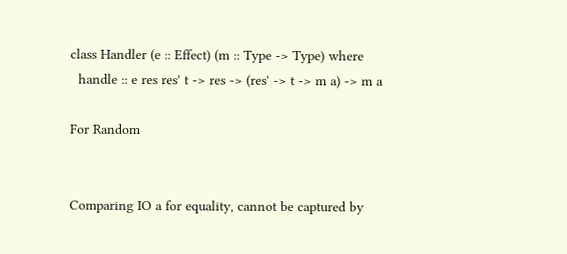class Handler (e :: Effect) (m :: Type -> Type) where
  handle :: e res res' t -> res -> (res' -> t -> m a) -> m a

For Random


Comparing IO a for equality, cannot be captured by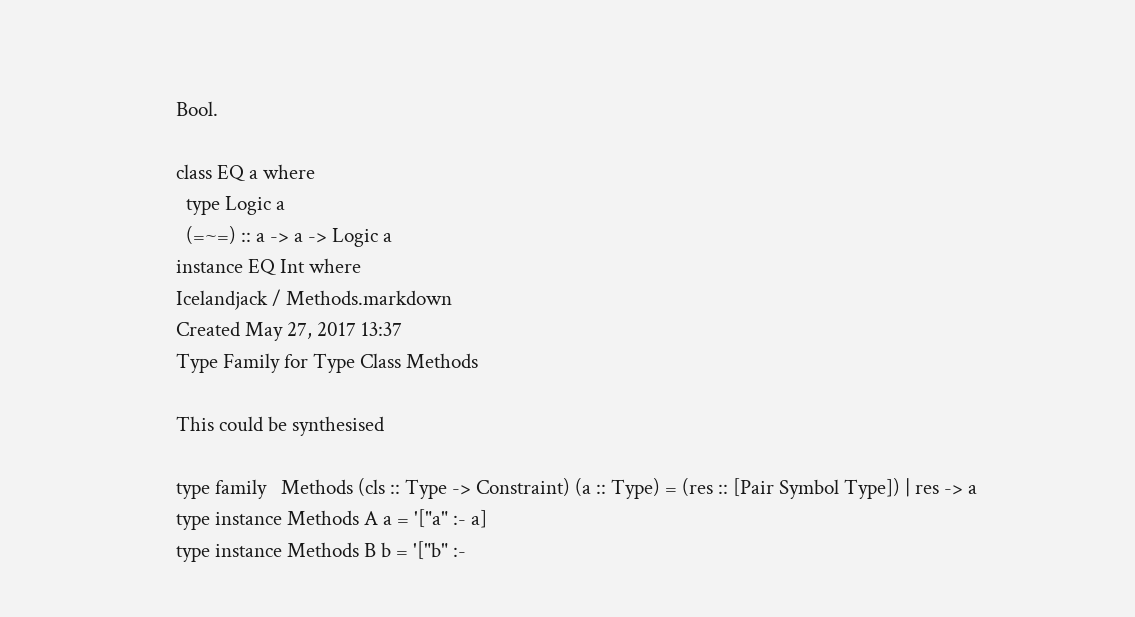Bool.

class EQ a where
  type Logic a
  (=~=) :: a -> a -> Logic a
instance EQ Int where
Icelandjack / Methods.markdown
Created May 27, 2017 13:37
Type Family for Type Class Methods

This could be synthesised

type family   Methods (cls :: Type -> Constraint) (a :: Type) = (res :: [Pair Symbol Type]) | res -> a
type instance Methods A a = '["a" :- a]
type instance Methods B b = '["b" :-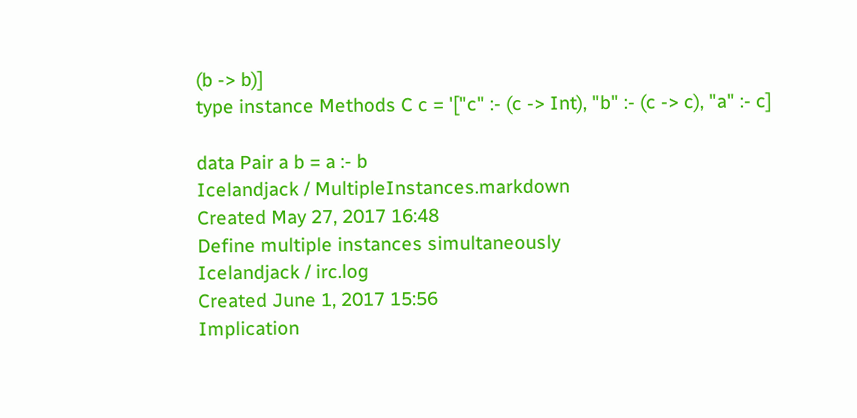(b -> b)]
type instance Methods C c = '["c" :- (c -> Int), "b" :- (c -> c), "a" :- c]

data Pair a b = a :- b
Icelandjack / MultipleInstances.markdown
Created May 27, 2017 16:48
Define multiple instances simultaneously
Icelandjack / irc.log
Created June 1, 2017 15:56
Implication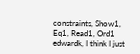constraints, Show1, Eq1, Read1, Ord1
edwardk, I think I just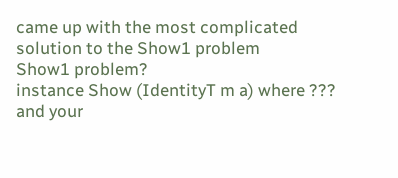came up with the most complicated solution to the Show1 problem
Show1 problem?
instance Show (IdentityT m a) where ???
and your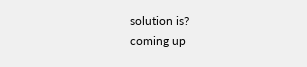solution is?
coming up